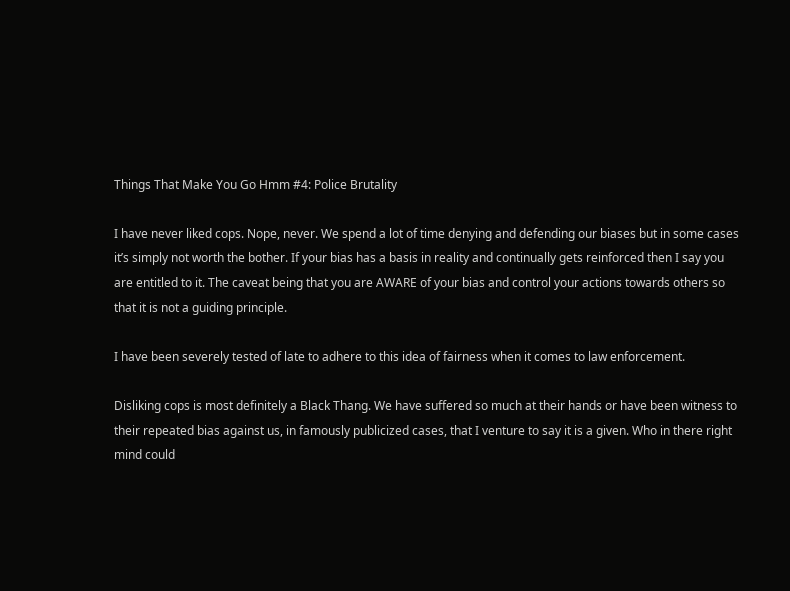Things That Make You Go Hmm #4: Police Brutality

I have never liked cops. Nope, never. We spend a lot of time denying and defending our biases but in some cases it’s simply not worth the bother. If your bias has a basis in reality and continually gets reinforced then I say you are entitled to it. The caveat being that you are AWARE of your bias and control your actions towards others so that it is not a guiding principle.

I have been severely tested of late to adhere to this idea of fairness when it comes to law enforcement.

Disliking cops is most definitely a Black Thang. We have suffered so much at their hands or have been witness to their repeated bias against us, in famously publicized cases, that I venture to say it is a given. Who in there right mind could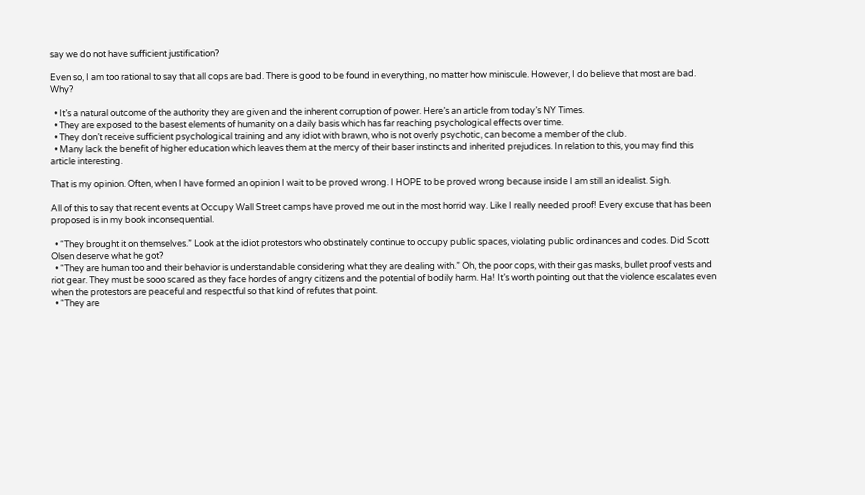say we do not have sufficient justification?

Even so, I am too rational to say that all cops are bad. There is good to be found in everything, no matter how miniscule. However, I do believe that most are bad. Why?

  • It’s a natural outcome of the authority they are given and the inherent corruption of power. Here’s an article from today’s NY Times.
  • They are exposed to the basest elements of humanity on a daily basis which has far reaching psychological effects over time.
  • They don’t receive sufficient psychological training and any idiot with brawn, who is not overly psychotic, can become a member of the club.
  • Many lack the benefit of higher education which leaves them at the mercy of their baser instincts and inherited prejudices. In relation to this, you may find this article interesting.

That is my opinion. Often, when I have formed an opinion I wait to be proved wrong. I HOPE to be proved wrong because inside I am still an idealist. Sigh.

All of this to say that recent events at Occupy Wall Street camps have proved me out in the most horrid way. Like I really needed proof! Every excuse that has been proposed is in my book inconsequential.

  • “They brought it on themselves.” Look at the idiot protestors who obstinately continue to occupy public spaces, violating public ordinances and codes. Did Scott Olsen deserve what he got?
  • “They are human too and their behavior is understandable considering what they are dealing with.” Oh, the poor cops, with their gas masks, bullet proof vests and riot gear. They must be sooo scared as they face hordes of angry citizens and the potential of bodily harm. Ha! It’s worth pointing out that the violence escalates even when the protestors are peaceful and respectful so that kind of refutes that point.
  • “They are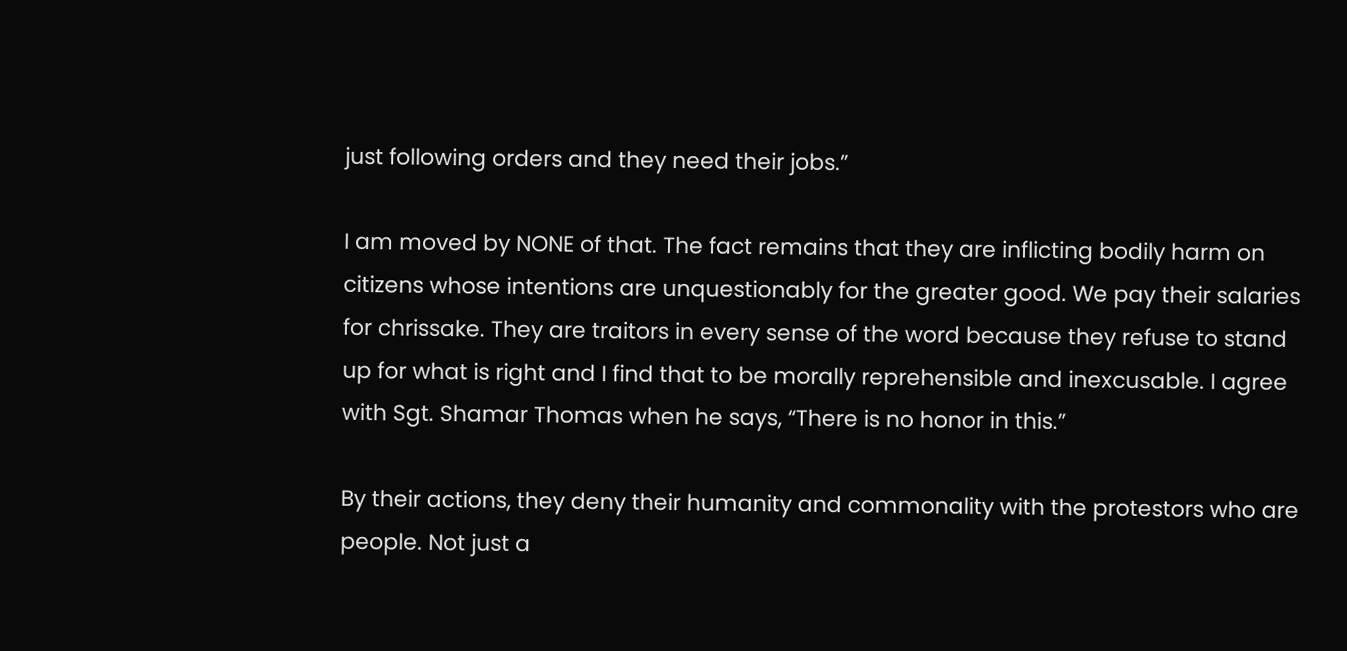just following orders and they need their jobs.”

I am moved by NONE of that. The fact remains that they are inflicting bodily harm on citizens whose intentions are unquestionably for the greater good. We pay their salaries for chrissake. They are traitors in every sense of the word because they refuse to stand up for what is right and I find that to be morally reprehensible and inexcusable. I agree with Sgt. Shamar Thomas when he says, “There is no honor in this.”

By their actions, they deny their humanity and commonality with the protestors who are people. Not just a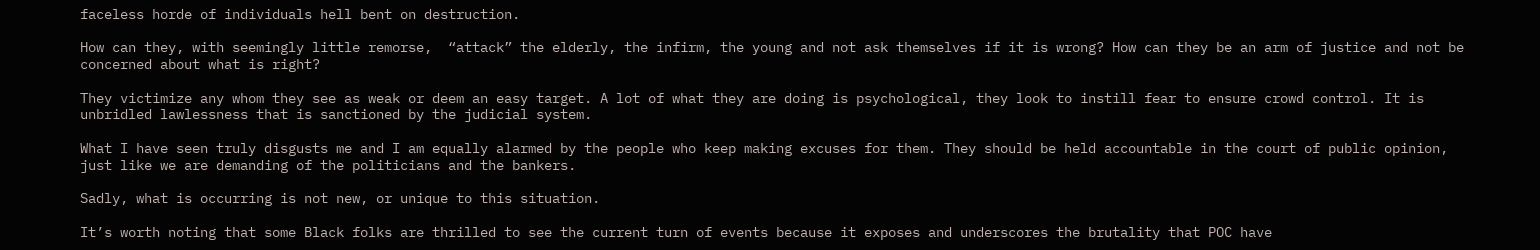faceless horde of individuals hell bent on destruction.

How can they, with seemingly little remorse,  “attack” the elderly, the infirm, the young and not ask themselves if it is wrong? How can they be an arm of justice and not be concerned about what is right?

They victimize any whom they see as weak or deem an easy target. A lot of what they are doing is psychological, they look to instill fear to ensure crowd control. It is unbridled lawlessness that is sanctioned by the judicial system.

What I have seen truly disgusts me and I am equally alarmed by the people who keep making excuses for them. They should be held accountable in the court of public opinion, just like we are demanding of the politicians and the bankers.

Sadly, what is occurring is not new, or unique to this situation.

It’s worth noting that some Black folks are thrilled to see the current turn of events because it exposes and underscores the brutality that POC have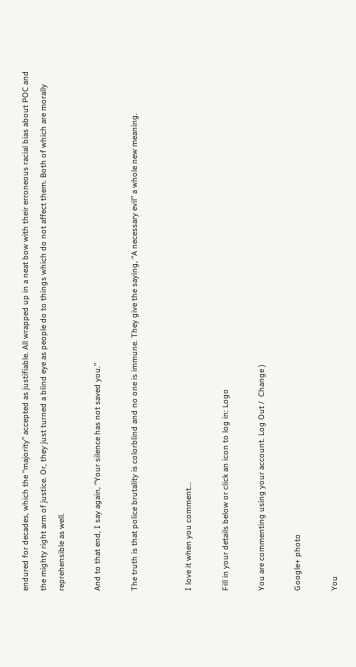endured for decades, which the “majority” accepted as justifiable. All wrapped up in a neat bow with their erroneous racial bias about POC and the mighty right arm of justice. Or, they just turned a blind eye as people do to things which do not affect them. Both of which are morally reprehensible as well.

And to that end, I say again, “Your silence has not saved you.”

The truth is that police brutality is colorblind and no one is immune. They give the saying, “A necessary evil” a whole new meaning.


I love it when you comment...

Fill in your details below or click an icon to log in: Logo

You are commenting using your account. Log Out /  Change )

Google+ photo

You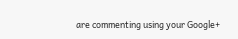are commenting using your Google+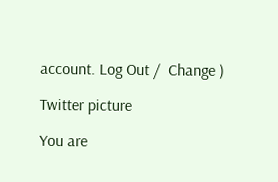account. Log Out /  Change )

Twitter picture

You are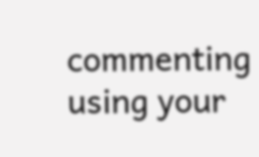commenting using your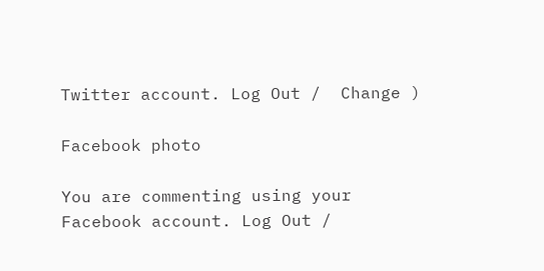Twitter account. Log Out /  Change )

Facebook photo

You are commenting using your Facebook account. Log Out /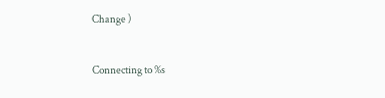Change )


Connecting to %s